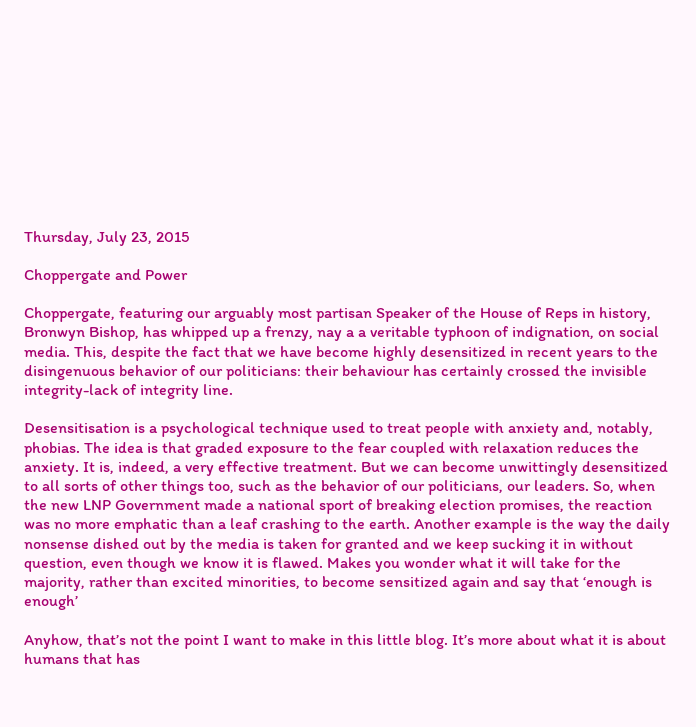Thursday, July 23, 2015

Choppergate and Power

Choppergate, featuring our arguably most partisan Speaker of the House of Reps in history, Bronwyn Bishop, has whipped up a frenzy, nay a a veritable typhoon of indignation, on social media. This, despite the fact that we have become highly desensitized in recent years to the disingenuous behavior of our politicians: their behaviour has certainly crossed the invisible integrity-lack of integrity line.

Desensitisation is a psychological technique used to treat people with anxiety and, notably, phobias. The idea is that graded exposure to the fear coupled with relaxation reduces the anxiety. It is, indeed, a very effective treatment. But we can become unwittingly desensitized to all sorts of other things too, such as the behavior of our politicians, our leaders. So, when the new LNP Government made a national sport of breaking election promises, the reaction was no more emphatic than a leaf crashing to the earth. Another example is the way the daily nonsense dished out by the media is taken for granted and we keep sucking it in without question, even though we know it is flawed. Makes you wonder what it will take for the majority, rather than excited minorities, to become sensitized again and say that ‘enough is enough’

Anyhow, that’s not the point I want to make in this little blog. It’s more about what it is about humans that has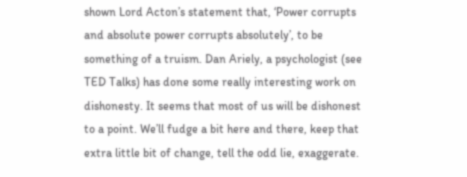shown Lord Acton’s statement that, ‘Power corrupts and absolute power corrupts absolutely’, to be something of a truism. Dan Ariely, a psychologist (see TED Talks) has done some really interesting work on dishonesty. It seems that most of us will be dishonest to a point. We’ll fudge a bit here and there, keep that extra little bit of change, tell the odd lie, exaggerate.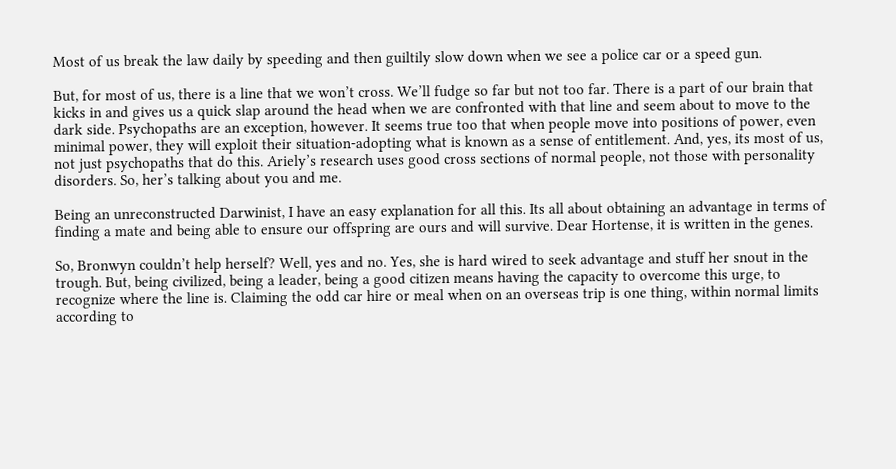Most of us break the law daily by speeding and then guiltily slow down when we see a police car or a speed gun.

But, for most of us, there is a line that we won’t cross. We’ll fudge so far but not too far. There is a part of our brain that kicks in and gives us a quick slap around the head when we are confronted with that line and seem about to move to the dark side. Psychopaths are an exception, however. It seems true too that when people move into positions of power, even minimal power, they will exploit their situation-adopting what is known as a sense of entitlement. And, yes, its most of us, not just psychopaths that do this. Ariely’s research uses good cross sections of normal people, not those with personality disorders. So, her’s talking about you and me.

Being an unreconstructed Darwinist, I have an easy explanation for all this. Its all about obtaining an advantage in terms of finding a mate and being able to ensure our offspring are ours and will survive. Dear Hortense, it is written in the genes.

So, Bronwyn couldn’t help herself? Well, yes and no. Yes, she is hard wired to seek advantage and stuff her snout in the trough. But, being civilized, being a leader, being a good citizen means having the capacity to overcome this urge, to recognize where the line is. Claiming the odd car hire or meal when on an overseas trip is one thing, within normal limits according to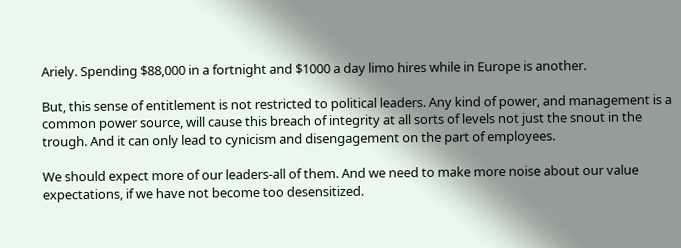Ariely. Spending $88,000 in a fortnight and $1000 a day limo hires while in Europe is another.

But, this sense of entitlement is not restricted to political leaders. Any kind of power, and management is a common power source, will cause this breach of integrity at all sorts of levels not just the snout in the trough. And it can only lead to cynicism and disengagement on the part of employees.

We should expect more of our leaders-all of them. And we need to make more noise about our value expectations, if we have not become too desensitized.